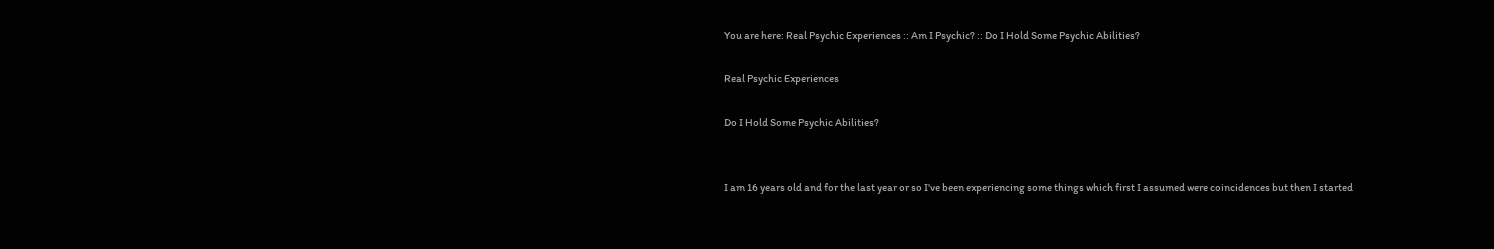You are here: Real Psychic Experiences :: Am I Psychic? :: Do I Hold Some Psychic Abilities?

Real Psychic Experiences

Do I Hold Some Psychic Abilities?


I am 16 years old and for the last year or so I've been experiencing some things which first I assumed were coincidences but then I started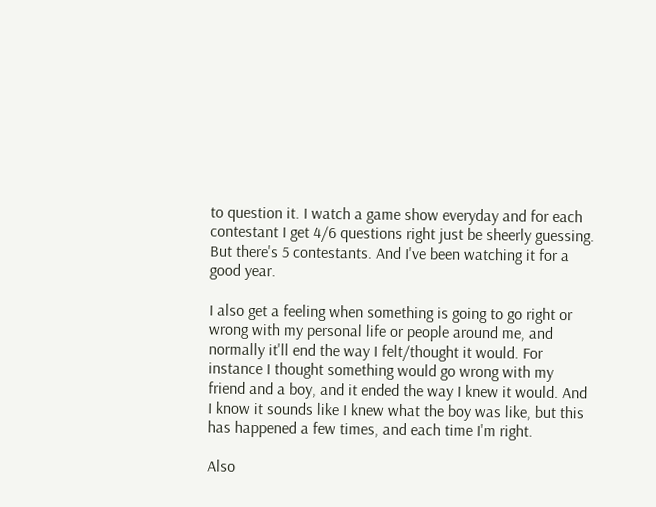to question it. I watch a game show everyday and for each contestant I get 4/6 questions right just be sheerly guessing. But there's 5 contestants. And I've been watching it for a good year.

I also get a feeling when something is going to go right or wrong with my personal life or people around me, and normally it'll end the way I felt/thought it would. For instance I thought something would go wrong with my friend and a boy, and it ended the way I knew it would. And I know it sounds like I knew what the boy was like, but this has happened a few times, and each time I'm right.

Also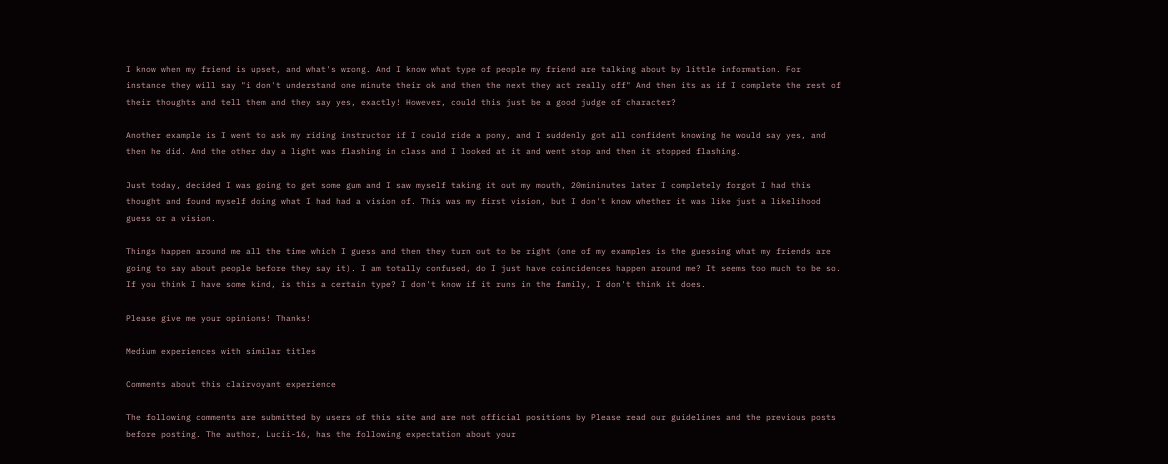I know when my friend is upset, and what's wrong. And I know what type of people my friend are talking about by little information. For instance they will say "i don't understand one minute their ok and then the next they act really off" And then its as if I complete the rest of their thoughts and tell them and they say yes, exactly! However, could this just be a good judge of character?

Another example is I went to ask my riding instructor if I could ride a pony, and I suddenly got all confident knowing he would say yes, and then he did. And the other day a light was flashing in class and I looked at it and went stop and then it stopped flashing.

Just today, decided I was going to get some gum and I saw myself taking it out my mouth, 20mininutes later I completely forgot I had this thought and found myself doing what I had had a vision of. This was my first vision, but I don't know whether it was like just a likelihood guess or a vision.

Things happen around me all the time which I guess and then they turn out to be right (one of my examples is the guessing what my friends are going to say about people before they say it). I am totally confused, do I just have coincidences happen around me? It seems too much to be so. If you think I have some kind, is this a certain type? I don't know if it runs in the family, I don't think it does.

Please give me your opinions! Thanks!

Medium experiences with similar titles

Comments about this clairvoyant experience

The following comments are submitted by users of this site and are not official positions by Please read our guidelines and the previous posts before posting. The author, Lucii-16, has the following expectation about your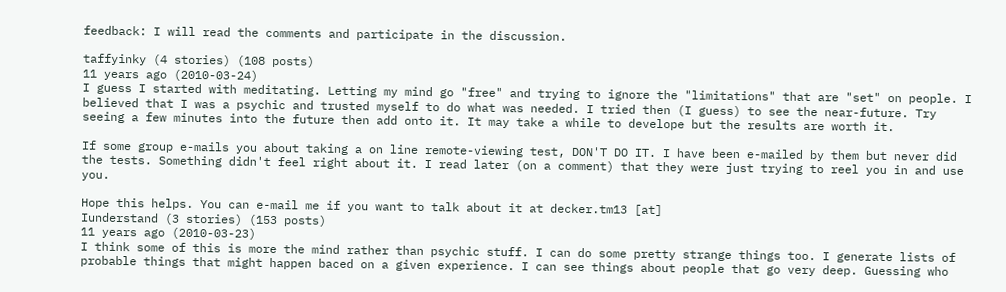feedback: I will read the comments and participate in the discussion.

taffyinky (4 stories) (108 posts)
11 years ago (2010-03-24)
I guess I started with meditating. Letting my mind go "free" and trying to ignore the "limitations" that are "set" on people. I believed that I was a psychic and trusted myself to do what was needed. I tried then (I guess) to see the near-future. Try seeing a few minutes into the future then add onto it. It may take a while to develope but the results are worth it.

If some group e-mails you about taking a on line remote-viewing test, DON'T DO IT. I have been e-mailed by them but never did the tests. Something didn't feel right about it. I read later (on a comment) that they were just trying to reel you in and use you.

Hope this helps. You can e-mail me if you want to talk about it at decker.tm13 [at]
Iunderstand (3 stories) (153 posts)
11 years ago (2010-03-23)
I think some of this is more the mind rather than psychic stuff. I can do some pretty strange things too. I generate lists of probable things that might happen baced on a given experience. I can see things about people that go very deep. Guessing who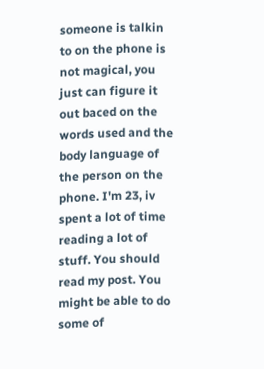someone is talkin to on the phone is not magical, you just can figure it out baced on the words used and the body language of the person on the phone. I'm 23, iv spent a lot of time reading a lot of stuff. You should read my post. You might be able to do some of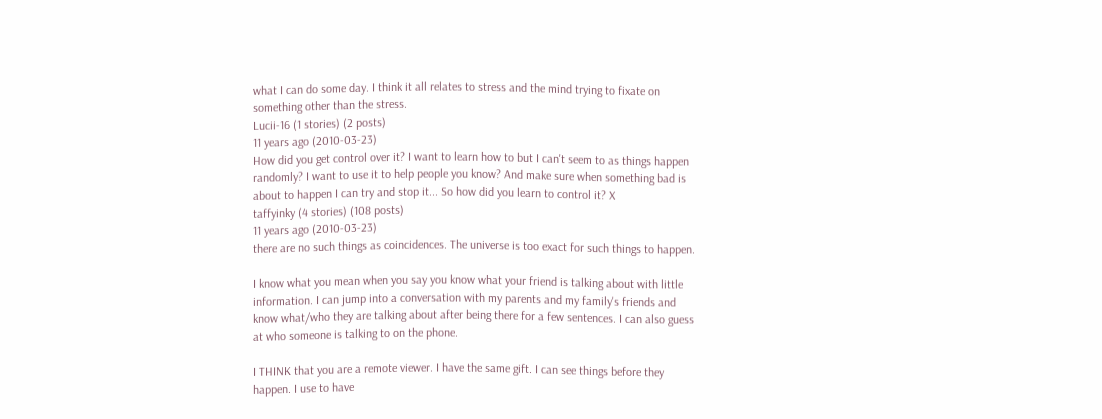what I can do some day. I think it all relates to stress and the mind trying to fixate on something other than the stress.
Lucii-16 (1 stories) (2 posts)
11 years ago (2010-03-23)
How did you get control over it? I want to learn how to but I can't seem to as things happen randomly? I want to use it to help people you know? And make sure when something bad is about to happen I can try and stop it... So how did you learn to control it? X
taffyinky (4 stories) (108 posts)
11 years ago (2010-03-23)
there are no such things as coincidences. The universe is too exact for such things to happen.

I know what you mean when you say you know what your friend is talking about with little information. I can jump into a conversation with my parents and my family's friends and know what/who they are talking about after being there for a few sentences. I can also guess at who someone is talking to on the phone.

I THINK that you are a remote viewer. I have the same gift. I can see things before they happen. I use to have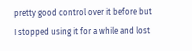pretty good control over it before but I stopped using it for a while and lost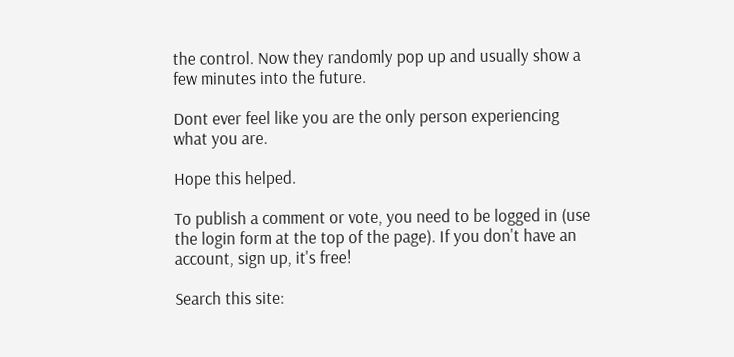the control. Now they randomly pop up and usually show a few minutes into the future.

Dont ever feel like you are the only person experiencing what you are.

Hope this helped.

To publish a comment or vote, you need to be logged in (use the login form at the top of the page). If you don't have an account, sign up, it's free!

Search this site: